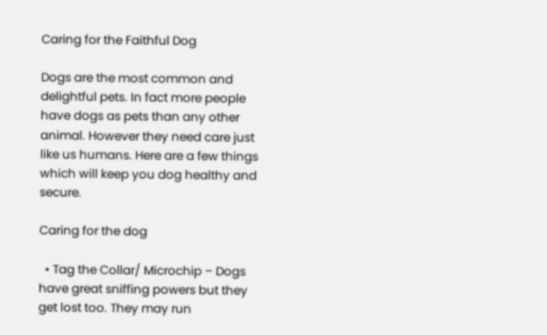Caring for the Faithful Dog

Dogs are the most common and delightful pets. In fact more people have dogs as pets than any other animal. However they need care just like us humans. Here are a few things which will keep you dog healthy and secure.

Caring for the dog

  • Tag the Collar/ Microchip – Dogs have great sniffing powers but they get lost too. They may run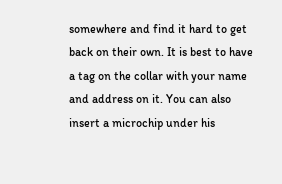somewhere and find it hard to get back on their own. It is best to have a tag on the collar with your name and address on it. You can also insert a microchip under his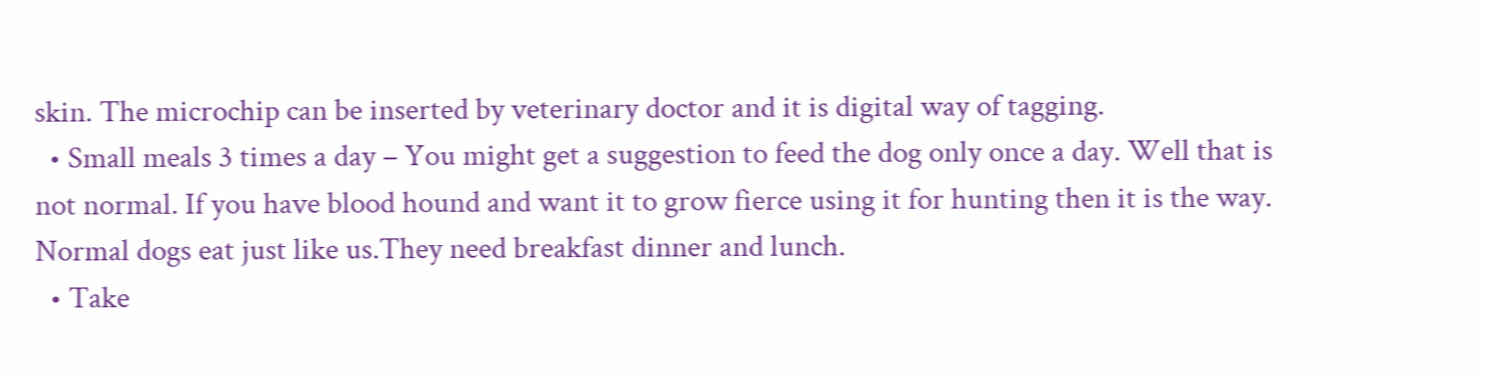skin. The microchip can be inserted by veterinary doctor and it is digital way of tagging.
  • Small meals 3 times a day – You might get a suggestion to feed the dog only once a day. Well that is not normal. If you have blood hound and want it to grow fierce using it for hunting then it is the way. Normal dogs eat just like us.They need breakfast dinner and lunch.
  • Take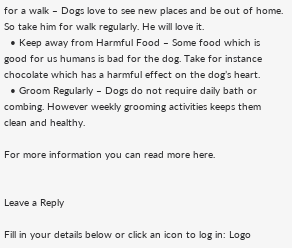for a walk – Dogs love to see new places and be out of home. So take him for walk regularly. He will love it.
  • Keep away from Harmful Food – Some food which is good for us humans is bad for the dog. Take for instance chocolate which has a harmful effect on the dog’s heart.
  • Groom Regularly – Dogs do not require daily bath or combing. However weekly grooming activities keeps them clean and healthy.

For more information you can read more here.


Leave a Reply

Fill in your details below or click an icon to log in: Logo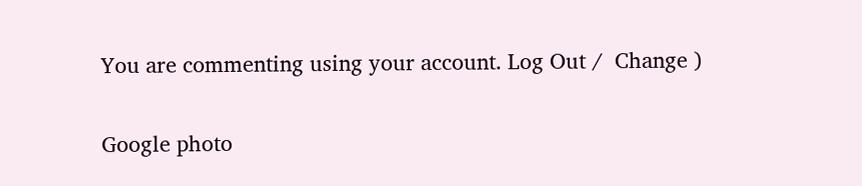You are commenting using your account. Log Out /  Change )

Google photo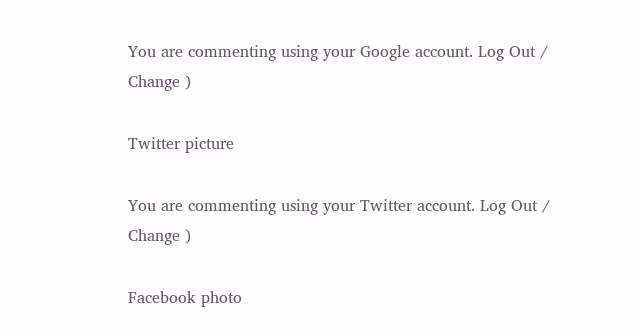You are commenting using your Google account. Log Out /  Change )

Twitter picture

You are commenting using your Twitter account. Log Out /  Change )

Facebook photo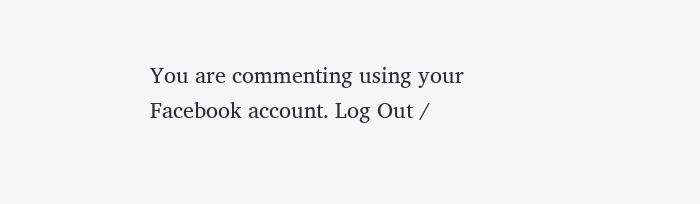You are commenting using your Facebook account. Log Out /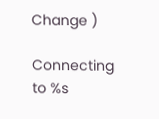Change )

Connecting to %s